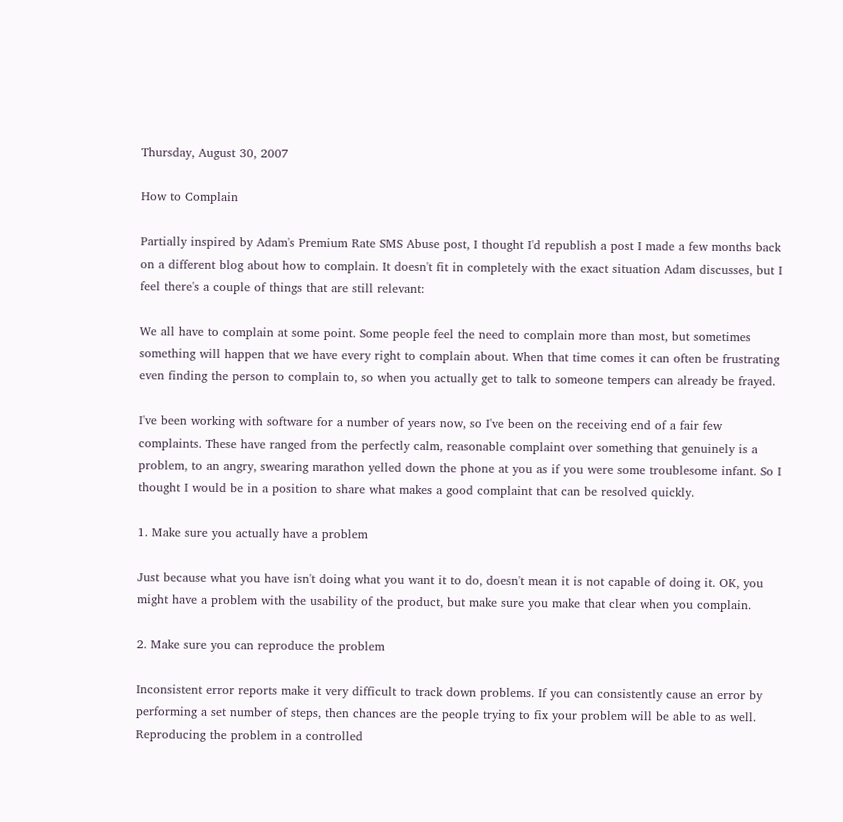Thursday, August 30, 2007

How to Complain

Partially inspired by Adam's Premium Rate SMS Abuse post, I thought I'd republish a post I made a few months back on a different blog about how to complain. It doesn't fit in completely with the exact situation Adam discusses, but I feel there's a couple of things that are still relevant:

We all have to complain at some point. Some people feel the need to complain more than most, but sometimes something will happen that we have every right to complain about. When that time comes it can often be frustrating even finding the person to complain to, so when you actually get to talk to someone tempers can already be frayed.

I've been working with software for a number of years now, so I've been on the receiving end of a fair few complaints. These have ranged from the perfectly calm, reasonable complaint over something that genuinely is a problem, to an angry, swearing marathon yelled down the phone at you as if you were some troublesome infant. So I thought I would be in a position to share what makes a good complaint that can be resolved quickly.

1. Make sure you actually have a problem

Just because what you have isn't doing what you want it to do, doesn't mean it is not capable of doing it. OK, you might have a problem with the usability of the product, but make sure you make that clear when you complain.

2. Make sure you can reproduce the problem

Inconsistent error reports make it very difficult to track down problems. If you can consistently cause an error by performing a set number of steps, then chances are the people trying to fix your problem will be able to as well. Reproducing the problem in a controlled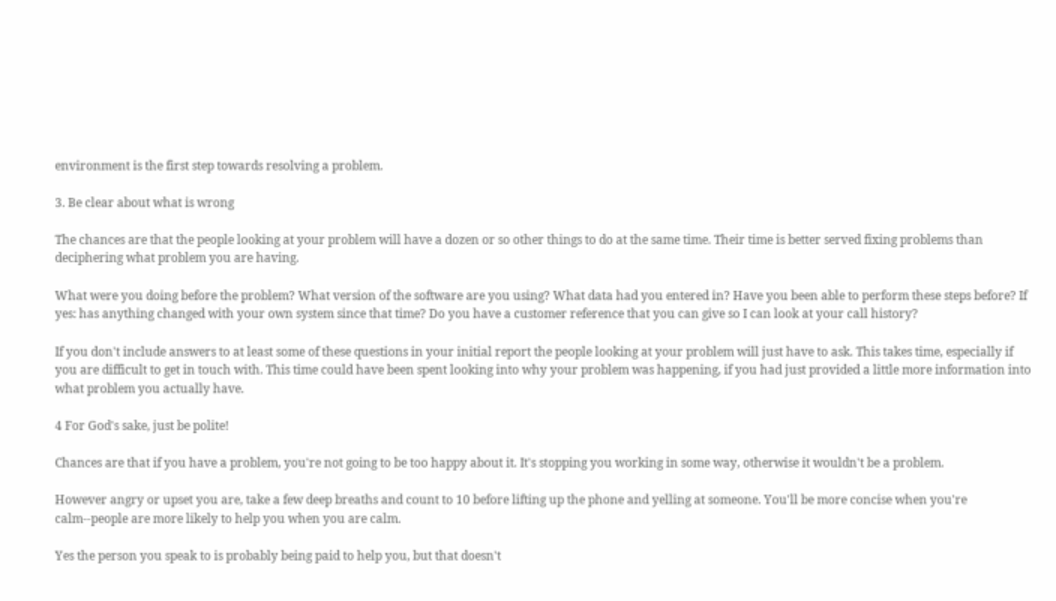environment is the first step towards resolving a problem.

3. Be clear about what is wrong

The chances are that the people looking at your problem will have a dozen or so other things to do at the same time. Their time is better served fixing problems than deciphering what problem you are having.

What were you doing before the problem? What version of the software are you using? What data had you entered in? Have you been able to perform these steps before? If yes: has anything changed with your own system since that time? Do you have a customer reference that you can give so I can look at your call history?

If you don't include answers to at least some of these questions in your initial report the people looking at your problem will just have to ask. This takes time, especially if you are difficult to get in touch with. This time could have been spent looking into why your problem was happening, if you had just provided a little more information into what problem you actually have.

4 For God's sake, just be polite!

Chances are that if you have a problem, you're not going to be too happy about it. It's stopping you working in some way, otherwise it wouldn't be a problem.

However angry or upset you are, take a few deep breaths and count to 10 before lifting up the phone and yelling at someone. You'll be more concise when you're calm--people are more likely to help you when you are calm.

Yes the person you speak to is probably being paid to help you, but that doesn't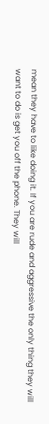mean they have to like doing it. If you are rude and aggressive the only thing they will want to do is get you off the phone. They will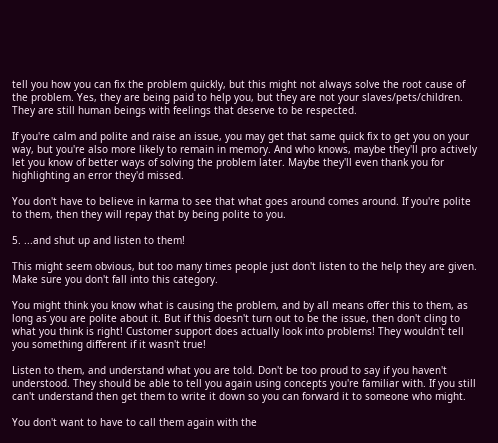tell you how you can fix the problem quickly, but this might not always solve the root cause of the problem. Yes, they are being paid to help you, but they are not your slaves/pets/children. They are still human beings with feelings that deserve to be respected.

If you're calm and polite and raise an issue, you may get that same quick fix to get you on your way, but you're also more likely to remain in memory. And who knows, maybe they'll pro actively let you know of better ways of solving the problem later. Maybe they'll even thank you for highlighting an error they'd missed.

You don't have to believe in karma to see that what goes around comes around. If you're polite to them, then they will repay that by being polite to you.

5. ...and shut up and listen to them!

This might seem obvious, but too many times people just don't listen to the help they are given. Make sure you don't fall into this category.

You might think you know what is causing the problem, and by all means offer this to them, as long as you are polite about it. But if this doesn't turn out to be the issue, then don't cling to what you think is right! Customer support does actually look into problems! They wouldn't tell you something different if it wasn't true!

Listen to them, and understand what you are told. Don't be too proud to say if you haven't understood. They should be able to tell you again using concepts you're familiar with. If you still can't understand then get them to write it down so you can forward it to someone who might.

You don't want to have to call them again with the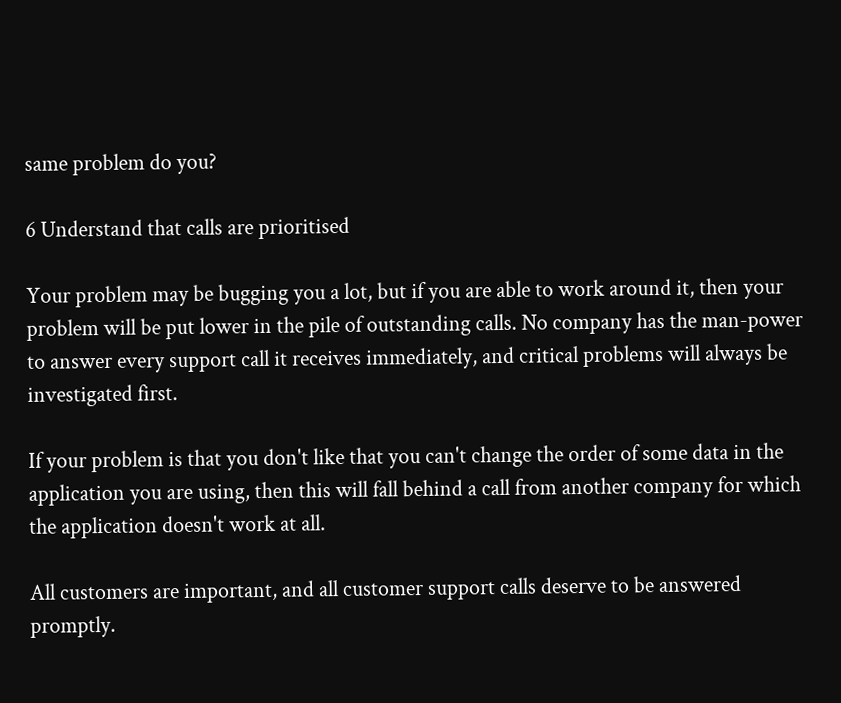same problem do you?

6 Understand that calls are prioritised

Your problem may be bugging you a lot, but if you are able to work around it, then your problem will be put lower in the pile of outstanding calls. No company has the man-power to answer every support call it receives immediately, and critical problems will always be investigated first.

If your problem is that you don't like that you can't change the order of some data in the application you are using, then this will fall behind a call from another company for which the application doesn't work at all.

All customers are important, and all customer support calls deserve to be answered promptly.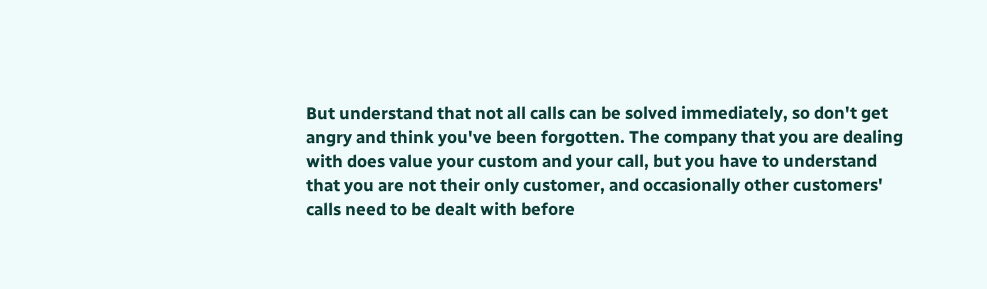But understand that not all calls can be solved immediately, so don't get angry and think you've been forgotten. The company that you are dealing with does value your custom and your call, but you have to understand that you are not their only customer, and occasionally other customers' calls need to be dealt with before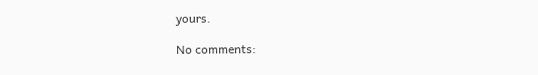yours.

No comments: